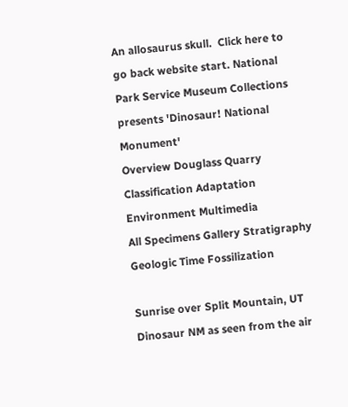An allosaurus skull.  Click here to go back website start. National Park Service Museum Collections presents 'Dinosaur! National Monument'
Overview Douglass Quarry Classification Adaptation Environment Multimedia
All Specimens Gallery Stratigraphy Geologic Time Fossilization

Sunrise over Split Mountain, UT
Dinosaur NM as seen from the air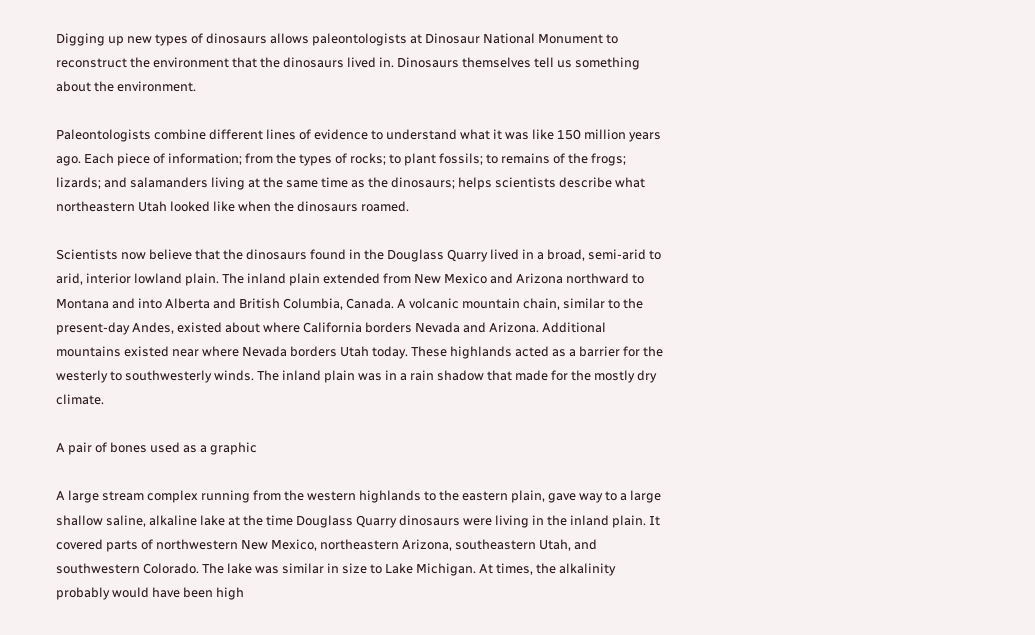Digging up new types of dinosaurs allows paleontologists at Dinosaur National Monument to reconstruct the environment that the dinosaurs lived in. Dinosaurs themselves tell us something about the environment.

Paleontologists combine different lines of evidence to understand what it was like 150 million years ago. Each piece of information; from the types of rocks; to plant fossils; to remains of the frogs; lizards; and salamanders living at the same time as the dinosaurs; helps scientists describe what northeastern Utah looked like when the dinosaurs roamed.

Scientists now believe that the dinosaurs found in the Douglass Quarry lived in a broad, semi-arid to arid, interior lowland plain. The inland plain extended from New Mexico and Arizona northward to Montana and into Alberta and British Columbia, Canada. A volcanic mountain chain, similar to the present-day Andes, existed about where California borders Nevada and Arizona. Additional mountains existed near where Nevada borders Utah today. These highlands acted as a barrier for the westerly to southwesterly winds. The inland plain was in a rain shadow that made for the mostly dry climate.

A pair of bones used as a graphic

A large stream complex running from the western highlands to the eastern plain, gave way to a large shallow saline, alkaline lake at the time Douglass Quarry dinosaurs were living in the inland plain. It covered parts of northwestern New Mexico, northeastern Arizona, southeastern Utah, and southwestern Colorado. The lake was similar in size to Lake Michigan. At times, the alkalinity probably would have been high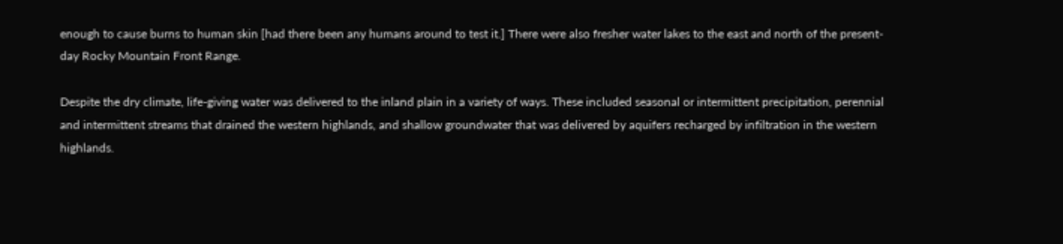enough to cause burns to human skin [had there been any humans around to test it.] There were also fresher water lakes to the east and north of the present-day Rocky Mountain Front Range.

Despite the dry climate, life-giving water was delivered to the inland plain in a variety of ways. These included seasonal or intermittent precipitation, perennial and intermittent streams that drained the western highlands, and shallow groundwater that was delivered by aquifers recharged by infiltration in the western highlands.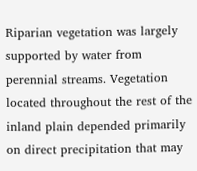Riparian vegetation was largely supported by water from perennial streams. Vegetation located throughout the rest of the inland plain depended primarily on direct precipitation that may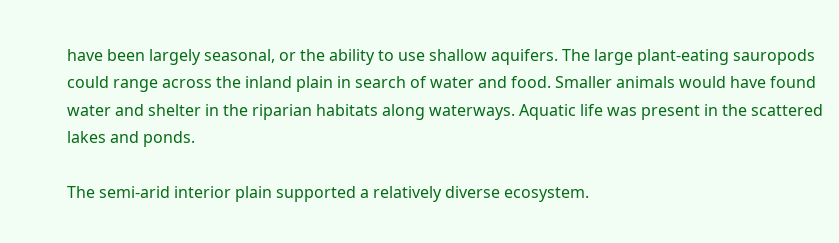have been largely seasonal, or the ability to use shallow aquifers. The large plant-eating sauropods could range across the inland plain in search of water and food. Smaller animals would have found water and shelter in the riparian habitats along waterways. Aquatic life was present in the scattered lakes and ponds.

The semi-arid interior plain supported a relatively diverse ecosystem.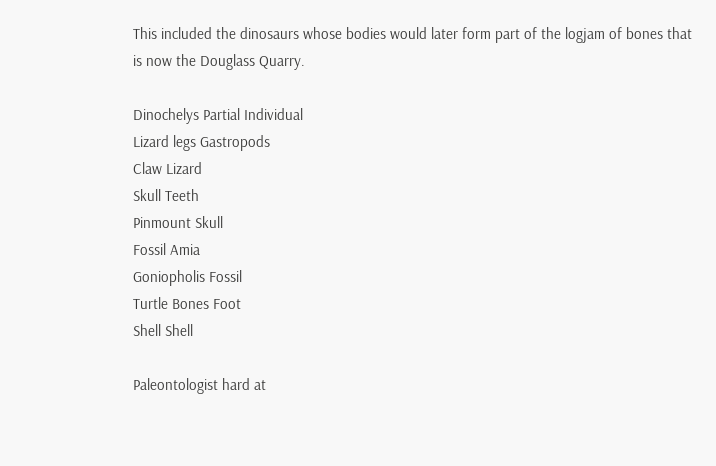This included the dinosaurs whose bodies would later form part of the logjam of bones that is now the Douglass Quarry.

Dinochelys Partial Individual
Lizard legs Gastropods
Claw Lizard
Skull Teeth
Pinmount Skull
Fossil Amia
Goniopholis Fossil
Turtle Bones Foot
Shell Shell

Paleontologist hard at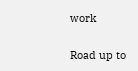work

Road up to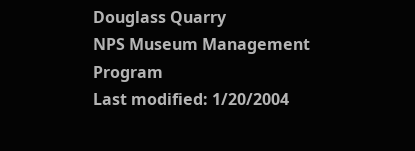Douglass Quarry
NPS Museum Management Program
Last modified: 1/20/2004